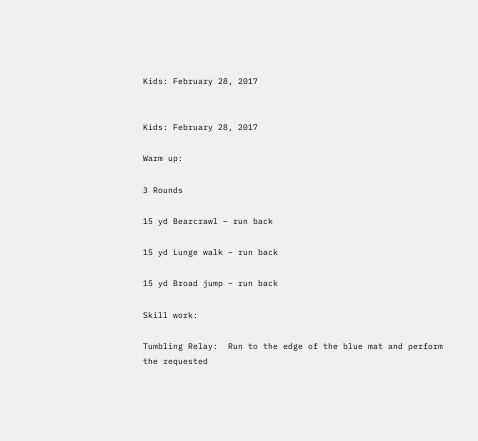Kids: February 28, 2017


Kids: February 28, 2017

Warm up:

3 Rounds

15 yd Bearcrawl – run back

15 yd Lunge walk – run back

15 yd Broad jump – run back

Skill work:

Tumbling Relay:  Run to the edge of the blue mat and perform the requested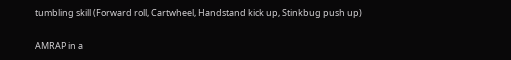tumbling skill (Forward roll, Cartwheel, Handstand kick up, Stinkbug push up)


AMRAP in a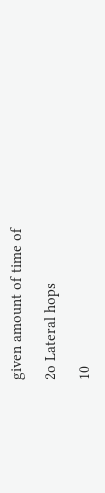given amount of time of

2o Lateral hops

10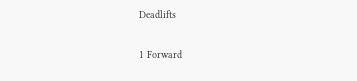Deadlifts

1 Forward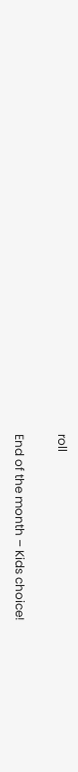roll


End of the month – Kids choice!